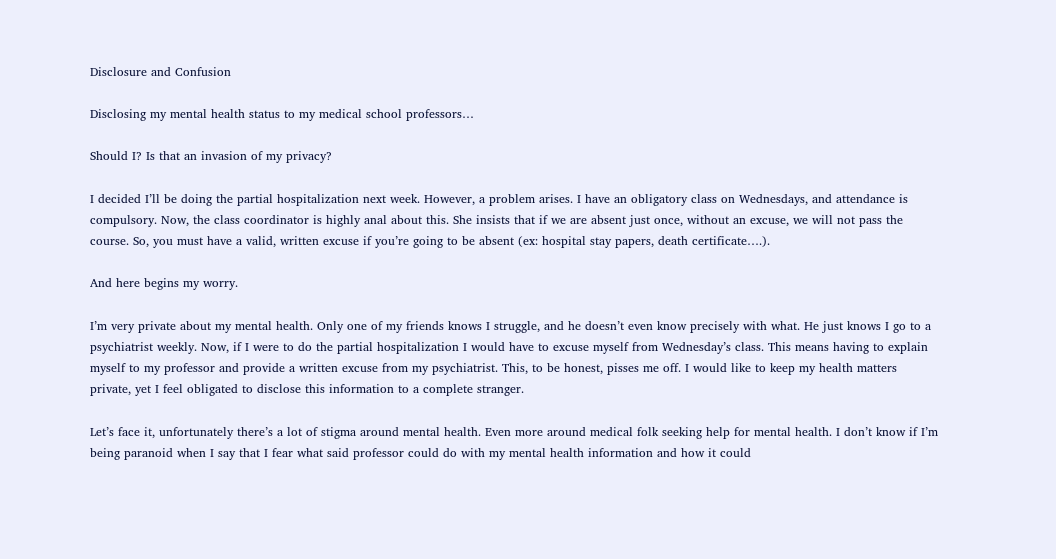Disclosure and Confusion

Disclosing my mental health status to my medical school professors…

Should I? Is that an invasion of my privacy?

I decided I’ll be doing the partial hospitalization next week. However, a problem arises. I have an obligatory class on Wednesdays, and attendance is compulsory. Now, the class coordinator is highly anal about this. She insists that if we are absent just once, without an excuse, we will not pass the course. So, you must have a valid, written excuse if you’re going to be absent (ex: hospital stay papers, death certificate….).

And here begins my worry.

I’m very private about my mental health. Only one of my friends knows I struggle, and he doesn’t even know precisely with what. He just knows I go to a psychiatrist weekly. Now, if I were to do the partial hospitalization I would have to excuse myself from Wednesday’s class. This means having to explain myself to my professor and provide a written excuse from my psychiatrist. This, to be honest, pisses me off. I would like to keep my health matters private, yet I feel obligated to disclose this information to a complete stranger.

Let’s face it, unfortunately there’s a lot of stigma around mental health. Even more around medical folk seeking help for mental health. I don’t know if I’m being paranoid when I say that I fear what said professor could do with my mental health information and how it could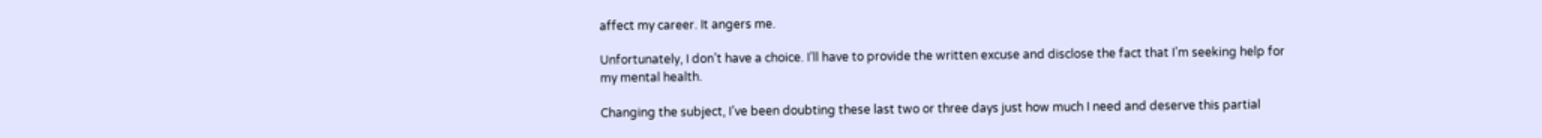affect my career. It angers me.

Unfortunately, I don’t have a choice. I’ll have to provide the written excuse and disclose the fact that I’m seeking help for my mental health.

Changing the subject, I’ve been doubting these last two or three days just how much I need and deserve this partial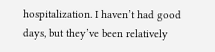hospitalization. I haven’t had good days, but they’ve been relatively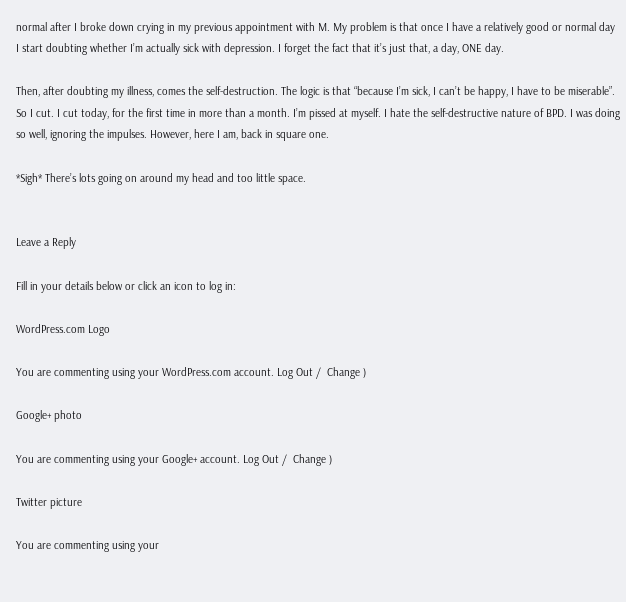normal after I broke down crying in my previous appointment with M. My problem is that once I have a relatively good or normal day I start doubting whether I’m actually sick with depression. I forget the fact that it’s just that, a day, ONE day.

Then, after doubting my illness, comes the self-destruction. The logic is that “because I’m sick, I can’t be happy, I have to be miserable”. So I cut. I cut today, for the first time in more than a month. I’m pissed at myself. I hate the self-destructive nature of BPD. I was doing so well, ignoring the impulses. However, here I am, back in square one.

*Sigh* There’s lots going on around my head and too little space.


Leave a Reply

Fill in your details below or click an icon to log in:

WordPress.com Logo

You are commenting using your WordPress.com account. Log Out /  Change )

Google+ photo

You are commenting using your Google+ account. Log Out /  Change )

Twitter picture

You are commenting using your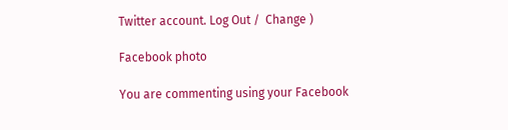Twitter account. Log Out /  Change )

Facebook photo

You are commenting using your Facebook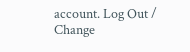account. Log Out /  Change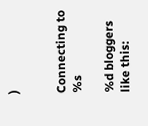)


Connecting to %s

%d bloggers like this: